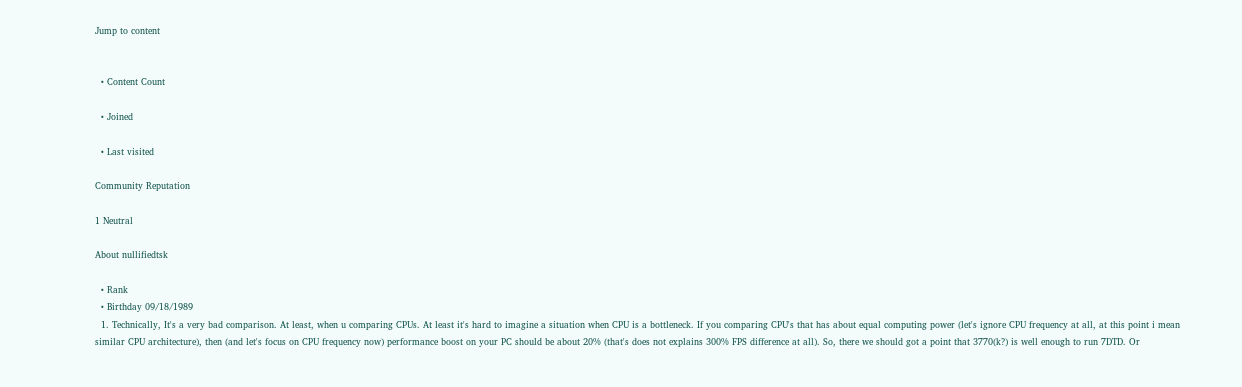Jump to content


  • Content Count

  • Joined

  • Last visited

Community Reputation

1 Neutral

About nullifiedtsk

  • Rank
  • Birthday 09/18/1989
  1. Technically, It's a very bad comparison. At least, when u comparing CPUs. At least it's hard to imagine a situation when CPU is a bottleneck. If you comparing CPU's that has about equal computing power (let's ignore CPU frequency at all, at this point i mean similar CPU architecture), then (and let's focus on CPU frequency now) performance boost on your PC should be about 20% (that's does not explains 300% FPS difference at all). So, there we should got a point that 3770(k?) is well enough to run 7DTD. Or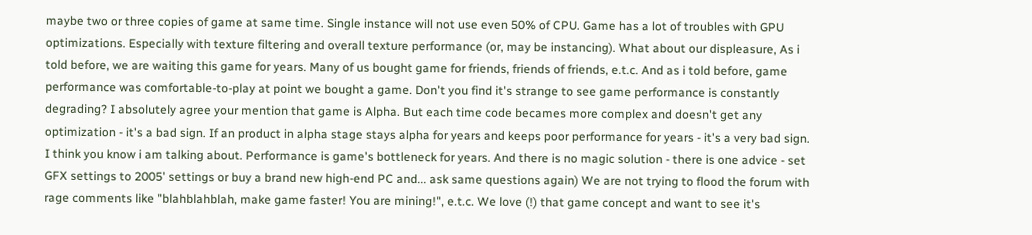maybe two or three copies of game at same time. Single instance will not use even 50% of CPU. Game has a lot of troubles with GPU optimizations. Especially with texture filtering and overall texture performance (or, may be instancing). What about our displeasure, As i told before, we are waiting this game for years. Many of us bought game for friends, friends of friends, e.t.c. And as i told before, game performance was comfortable-to-play at point we bought a game. Don't you find it's strange to see game performance is constantly degrading? I absolutely agree your mention that game is Alpha. But each time code becames more complex and doesn't get any optimization - it's a bad sign. If an product in alpha stage stays alpha for years and keeps poor performance for years - it's a very bad sign. I think you know i am talking about. Performance is game's bottleneck for years. And there is no magic solution - there is one advice - set GFX settings to 2005' settings or buy a brand new high-end PC and... ask same questions again) We are not trying to flood the forum with rage comments like "blahblahblah, make game faster! You are mining!", e.t.c. We love (!) that game concept and want to see it's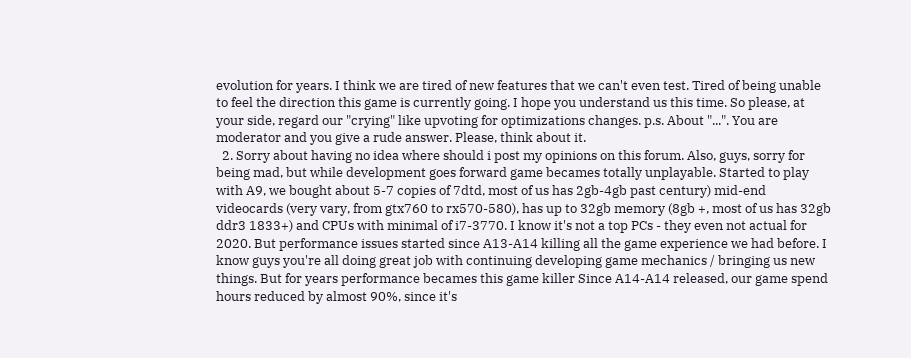evolution for years. I think we are tired of new features that we can't even test. Tired of being unable to feel the direction this game is currently going. I hope you understand us this time. So please, at your side, regard our "crying" like upvoting for optimizations changes. p.s. About "...". You are moderator and you give a rude answer. Please, think about it.
  2. Sorry about having no idea where should i post my opinions on this forum. Also, guys, sorry for being mad, but while development goes forward game becames totally unplayable. Started to play with A9, we bought about 5-7 copies of 7dtd, most of us has 2gb-4gb past century) mid-end videocards (very vary, from gtx760 to rx570-580), has up to 32gb memory (8gb +, most of us has 32gb ddr3 1833+) and CPUs with minimal of i7-3770. I know it's not a top PCs - they even not actual for 2020. But performance issues started since A13-A14 killing all the game experience we had before. I know guys you're all doing great job with continuing developing game mechanics / bringing us new things. But for years performance becames this game killer Since A14-A14 released, our game spend hours reduced by almost 90%, since it's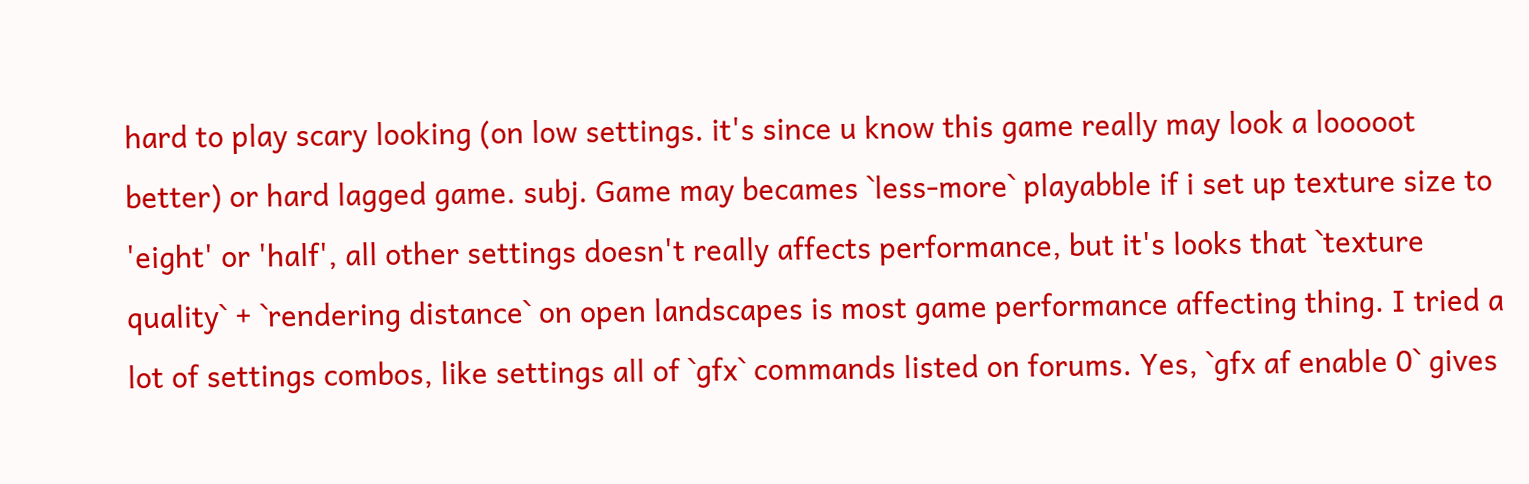hard to play scary looking (on low settings. it's since u know this game really may look a looooot better) or hard lagged game. subj. Game may becames `less-more` playabble if i set up texture size to 'eight' or 'half', all other settings doesn't really affects performance, but it's looks that `texture quality` + `rendering distance` on open landscapes is most game performance affecting thing. I tried a lot of settings combos, like settings all of `gfx` commands listed on forums. Yes, `gfx af enable 0` gives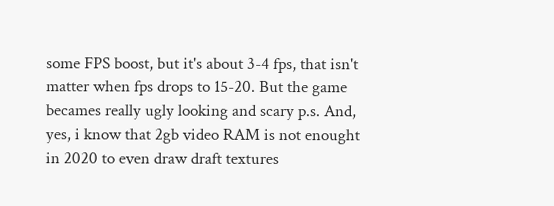some FPS boost, but it's about 3-4 fps, that isn't matter when fps drops to 15-20. But the game becames really ugly looking and scary p.s. And, yes, i know that 2gb video RAM is not enought in 2020 to even draw draft textures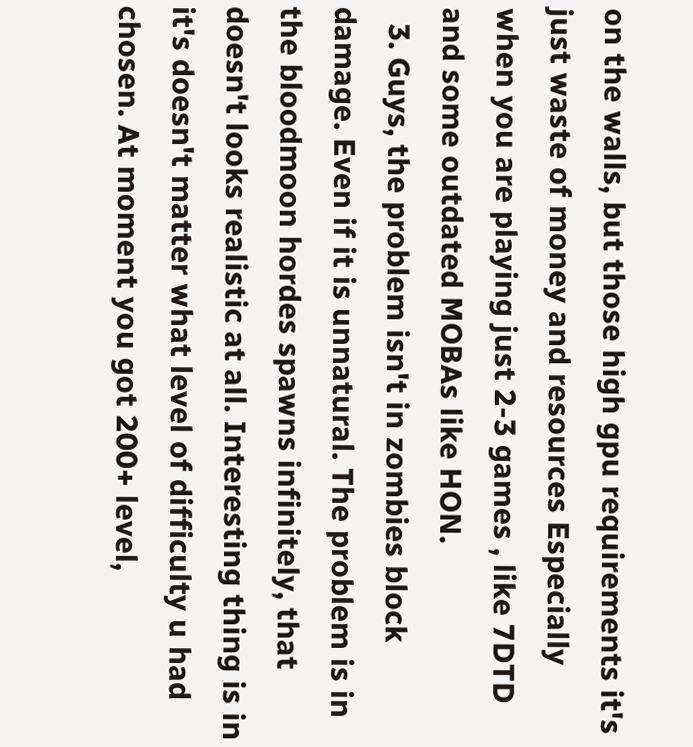on the walls, but those high gpu requirements it's just waste of money and resources Especially when you are playing just 2-3 games , like 7DTD and some outdated MOBAs like HON.
  3. Guys, the problem isn't in zombies block damage. Even if it is unnatural. The problem is in the bloodmoon hordes spawns infinitely, that doesn't looks realistic at all. Interesting thing is in it's doesn't matter what level of difficulty u had chosen. At moment you got 200+ level,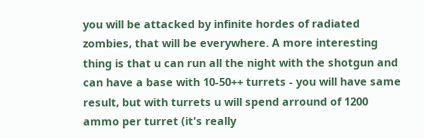you will be attacked by infinite hordes of radiated zombies, that will be everywhere. A more interesting thing is that u can run all the night with the shotgun and can have a base with 10-50++ turrets - you will have same result, but with turrets u will spend arround of 1200 ammo per turret (it's really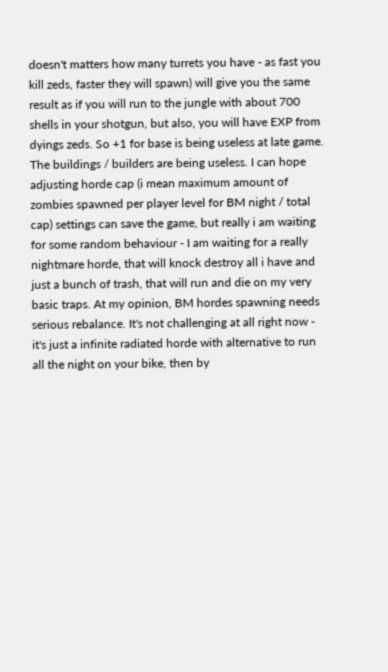doesn't matters how many turrets you have - as fast you kill zeds, faster they will spawn) will give you the same result as if you will run to the jungle with about 700 shells in your shotgun, but also, you will have EXP from dyings zeds. So +1 for base is being useless at late game. The buildings / builders are being useless. I can hope adjusting horde cap (i mean maximum amount of zombies spawned per player level for BM night / total cap) settings can save the game, but really i am waiting for some random behaviour - I am waiting for a really nightmare horde, that will knock destroy all i have and just a bunch of trash, that will run and die on my very basic traps. At my opinion, BM hordes spawning needs serious rebalance. It's not challenging at all right now - it's just a infinite radiated horde with alternative to run all the night on your bike, then by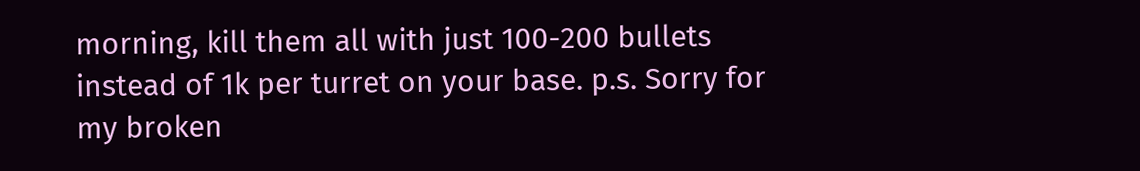morning, kill them all with just 100-200 bullets instead of 1k per turret on your base. p.s. Sorry for my broken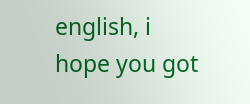english, i hope you got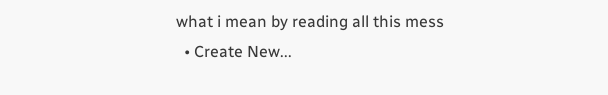what i mean by reading all this mess
  • Create New...